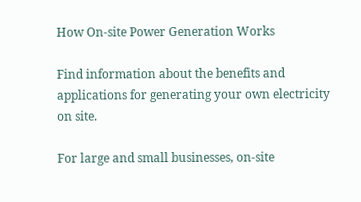How On-site Power Generation Works

Find information about the benefits and applications for generating your own electricity on site.

For large and small businesses, on-site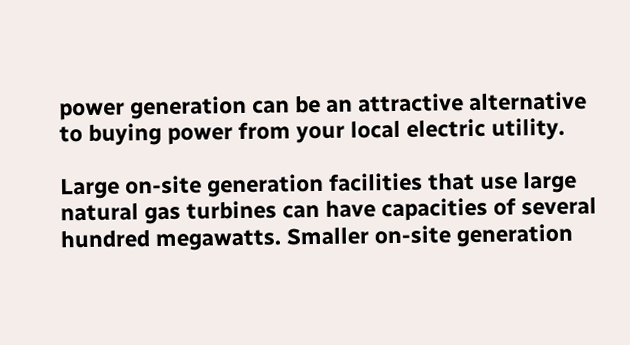power generation can be an attractive alternative to buying power from your local electric utility.

Large on-site generation facilities that use large natural gas turbines can have capacities of several hundred megawatts. Smaller on-site generation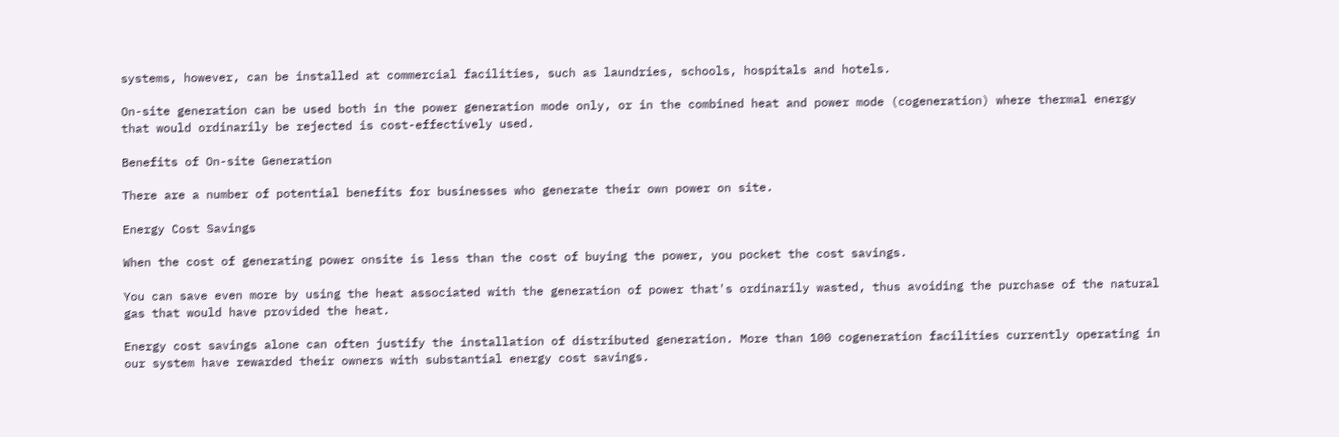systems, however, can be installed at commercial facilities, such as laundries, schools, hospitals and hotels.

On-site generation can be used both in the power generation mode only, or in the combined heat and power mode (cogeneration) where thermal energy that would ordinarily be rejected is cost-effectively used.

Benefits of On-site Generation

There are a number of potential benefits for businesses who generate their own power on site.

Energy Cost Savings

When the cost of generating power onsite is less than the cost of buying the power, you pocket the cost savings.

You can save even more by using the heat associated with the generation of power that's ordinarily wasted, thus avoiding the purchase of the natural gas that would have provided the heat.

Energy cost savings alone can often justify the installation of distributed generation. More than 100 cogeneration facilities currently operating in our system have rewarded their owners with substantial energy cost savings.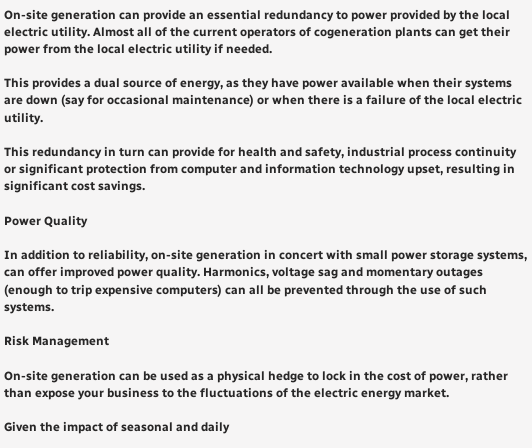On-site generation can provide an essential redundancy to power provided by the local electric utility. Almost all of the current operators of cogeneration plants can get their power from the local electric utility if needed.

This provides a dual source of energy, as they have power available when their systems are down (say for occasional maintenance) or when there is a failure of the local electric utility.

This redundancy in turn can provide for health and safety, industrial process continuity or significant protection from computer and information technology upset, resulting in significant cost savings.

Power Quality

In addition to reliability, on-site generation in concert with small power storage systems, can offer improved power quality. Harmonics, voltage sag and momentary outages (enough to trip expensive computers) can all be prevented through the use of such systems.

Risk Management

On-site generation can be used as a physical hedge to lock in the cost of power, rather than expose your business to the fluctuations of the electric energy market.

Given the impact of seasonal and daily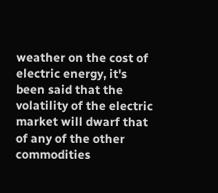weather on the cost of electric energy, it's been said that the volatility of the electric market will dwarf that of any of the other commodities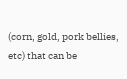(corn, gold, pork bellies, etc) that can be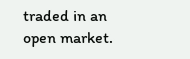traded in an open market.